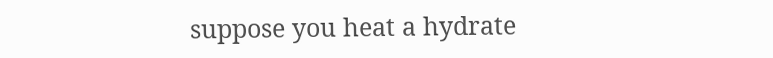suppose you heat a hydrate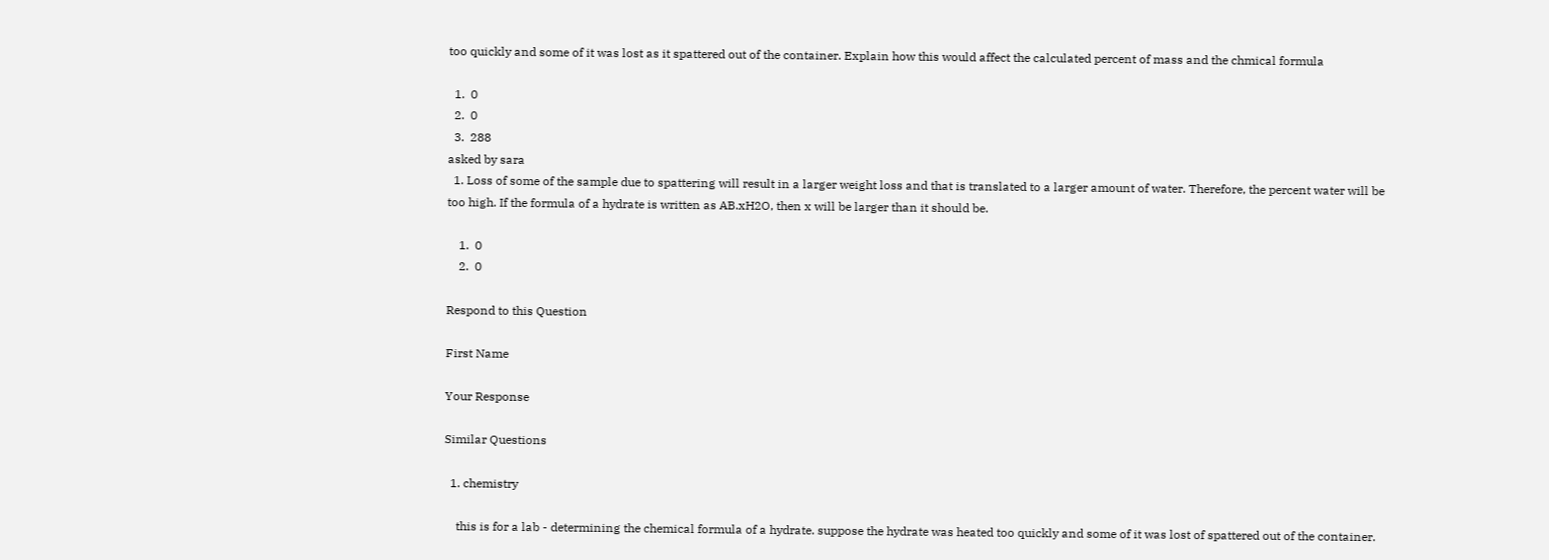too quickly and some of it was lost as it spattered out of the container. Explain how this would affect the calculated percent of mass and the chmical formula

  1.  0
  2.  0
  3.  288
asked by sara
  1. Loss of some of the sample due to spattering will result in a larger weight loss and that is translated to a larger amount of water. Therefore, the percent water will be too high. If the formula of a hydrate is written as AB.xH2O, then x will be larger than it should be.

    1.  0
    2.  0

Respond to this Question

First Name

Your Response

Similar Questions

  1. chemistry

    this is for a lab - determining the chemical formula of a hydrate. suppose the hydrate was heated too quickly and some of it was lost of spattered out of the container.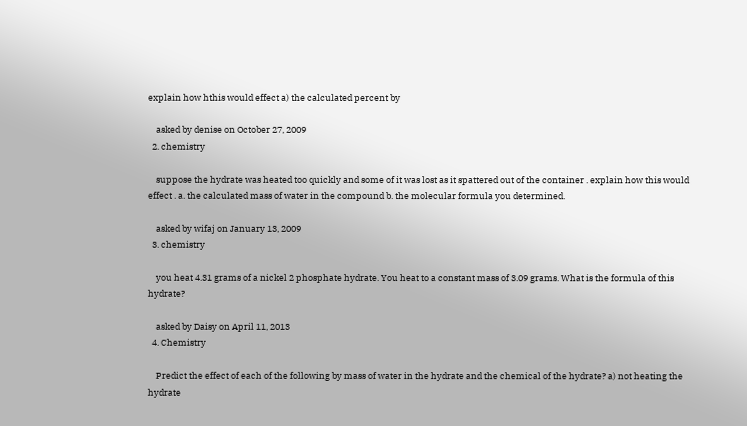explain how hthis would effect a) the calculated percent by

    asked by denise on October 27, 2009
  2. chemistry

    suppose the hydrate was heated too quickly and some of it was lost as it spattered out of the container . explain how this would effect . a. the calculated mass of water in the compound b. the molecular formula you determined.

    asked by wifaj on January 13, 2009
  3. chemistry

    you heat 4.31 grams of a nickel 2 phosphate hydrate. You heat to a constant mass of 3.09 grams. What is the formula of this hydrate?

    asked by Daisy on April 11, 2013
  4. Chemistry

    Predict the effect of each of the following by mass of water in the hydrate and the chemical of the hydrate? a) not heating the hydrate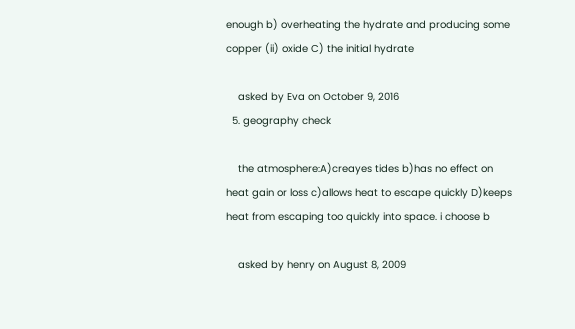enough b) overheating the hydrate and producing some copper (ii) oxide C) the initial hydrate

    asked by Eva on October 9, 2016
  5. geography check

    the atmosphere:A)creayes tides b)has no effect on heat gain or loss c)allows heat to escape quickly D)keeps heat from escaping too quickly into space. i choose b

    asked by henry on August 8, 2009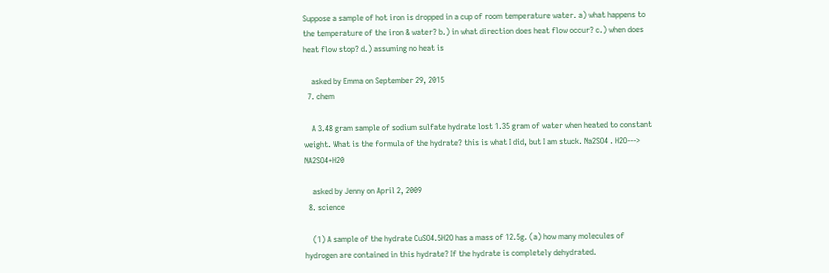Suppose a sample of hot iron is dropped in a cup of room temperature water. a) what happens to the temperature of the iron & water? b.) in what direction does heat flow occur? c.) when does heat flow stop? d.) assuming no heat is

    asked by Emma on September 29, 2015
  7. chem

    A 3.48 gram sample of sodium sulfate hydrate lost 1.35 gram of water when heated to constant weight. What is the formula of the hydrate? this is what I did, but I am stuck. Na2SO4 . H2O---> NA2SO4+H20

    asked by Jenny on April 2, 2009
  8. science

    (1) A sample of the hydrate CuSO4.5H2O has a mass of 12.5g. (a) how many molecules of hydrogen are contained in this hydrate? If the hydrate is completely dehydrated.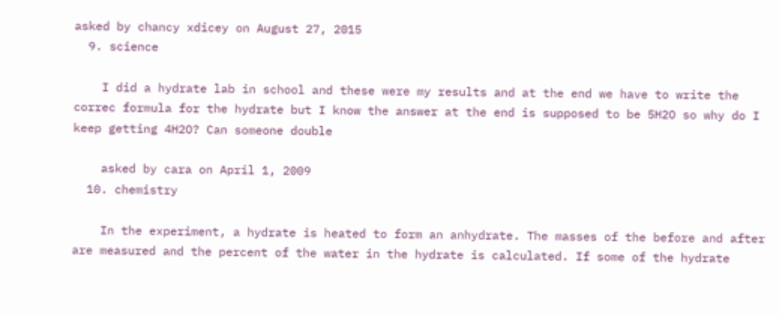asked by chancy xdicey on August 27, 2015
  9. science

    I did a hydrate lab in school and these were my results and at the end we have to write the correc formula for the hydrate but I know the answer at the end is supposed to be 5H2O so why do I keep getting 4H2O? Can someone double

    asked by cara on April 1, 2009
  10. chemistry

    In the experiment, a hydrate is heated to form an anhydrate. The masses of the before and after are measured and the percent of the water in the hydrate is calculated. If some of the hydrate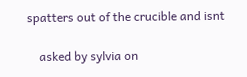spatters out of the crucible and isnt

    asked by sylvia on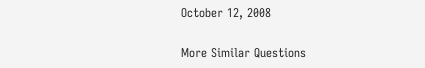October 12, 2008

More Similar Questions